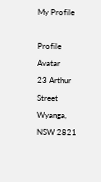My Profile

Profile Avatar
23 Arthur Street
Wyanga, NSW 2821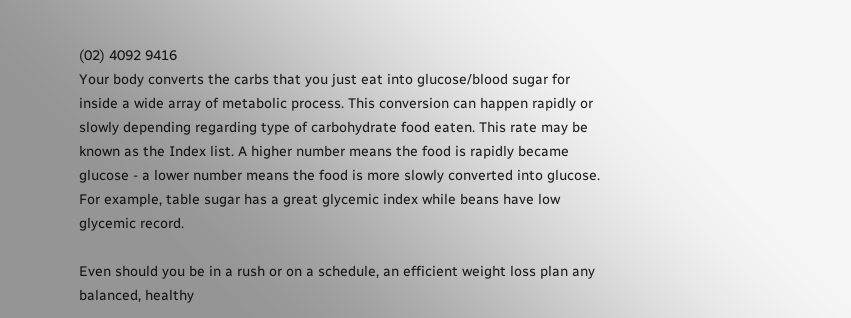(02) 4092 9416
Your body converts the carbs that you just eat into glucose/blood sugar for inside a wide array of metabolic process. This conversion can happen rapidly or slowly depending regarding type of carbohydrate food eaten. This rate may be known as the Index list. A higher number means the food is rapidly became glucose - a lower number means the food is more slowly converted into glucose. For example, table sugar has a great glycemic index while beans have low glycemic record.

Even should you be in a rush or on a schedule, an efficient weight loss plan any balanced, healthy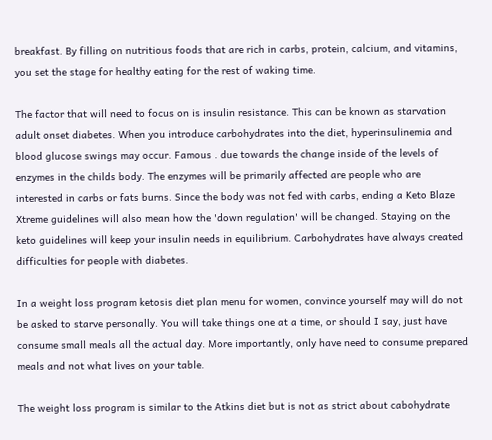breakfast. By filling on nutritious foods that are rich in carbs, protein, calcium, and vitamins, you set the stage for healthy eating for the rest of waking time.

The factor that will need to focus on is insulin resistance. This can be known as starvation adult onset diabetes. When you introduce carbohydrates into the diet, hyperinsulinemia and blood glucose swings may occur. Famous . due towards the change inside of the levels of enzymes in the childs body. The enzymes will be primarily affected are people who are interested in carbs or fats burns. Since the body was not fed with carbs, ending a Keto Blaze Xtreme guidelines will also mean how the 'down regulation' will be changed. Staying on the keto guidelines will keep your insulin needs in equilibrium. Carbohydrates have always created difficulties for people with diabetes.

In a weight loss program ketosis diet plan menu for women, convince yourself may will do not be asked to starve personally. You will take things one at a time, or should I say, just have consume small meals all the actual day. More importantly, only have need to consume prepared meals and not what lives on your table.

The weight loss program is similar to the Atkins diet but is not as strict about cabohydrate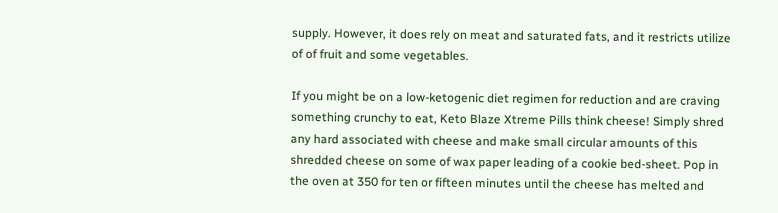supply. However, it does rely on meat and saturated fats, and it restricts utilize of of fruit and some vegetables.

If you might be on a low-ketogenic diet regimen for reduction and are craving something crunchy to eat, Keto Blaze Xtreme Pills think cheese! Simply shred any hard associated with cheese and make small circular amounts of this shredded cheese on some of wax paper leading of a cookie bed-sheet. Pop in the oven at 350 for ten or fifteen minutes until the cheese has melted and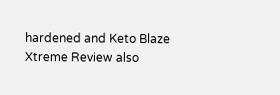hardened and Keto Blaze Xtreme Review also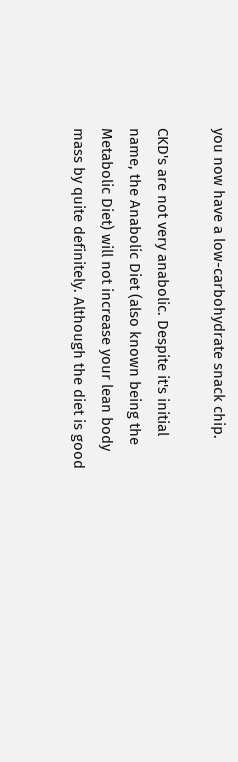you now have a low-carbohydrate snack chip.

CKD's are not very anabolic. Despite it's initial name, the Anabolic Diet (also known being the Metabolic Diet) will not increase your lean body mass by quite definitely. Although the diet is good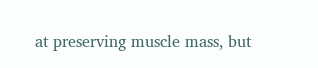at preserving muscle mass, but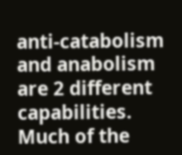anti-catabolism and anabolism are 2 different capabilities. Much of the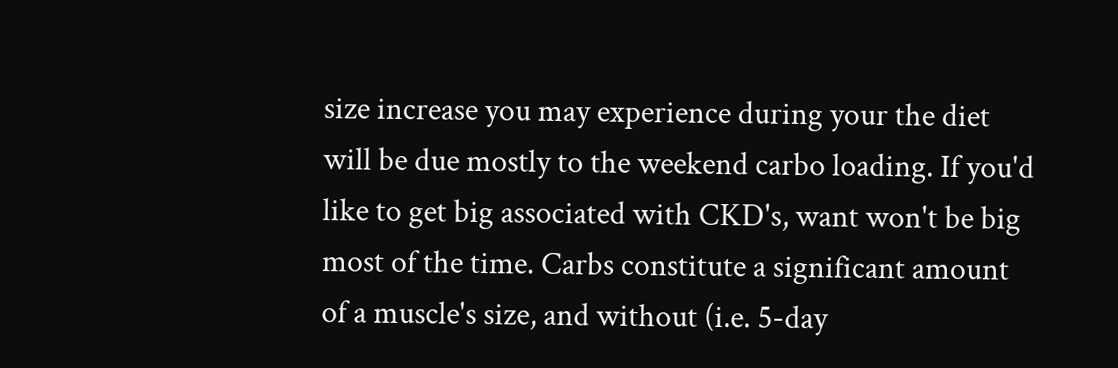size increase you may experience during your the diet will be due mostly to the weekend carbo loading. If you'd like to get big associated with CKD's, want won't be big most of the time. Carbs constitute a significant amount of a muscle's size, and without (i.e. 5-day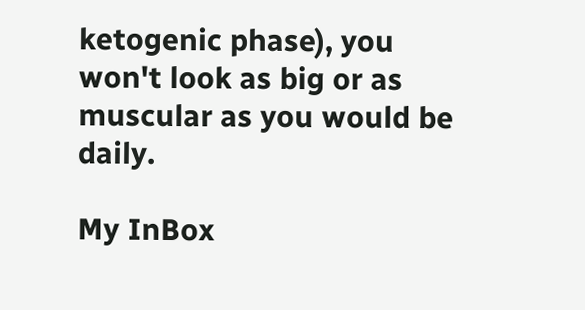ketogenic phase), you won't look as big or as muscular as you would be daily.

My InBox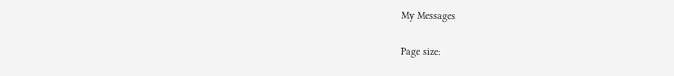My Messages

Page size: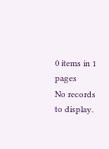0 items in 1 pages
No records to display.